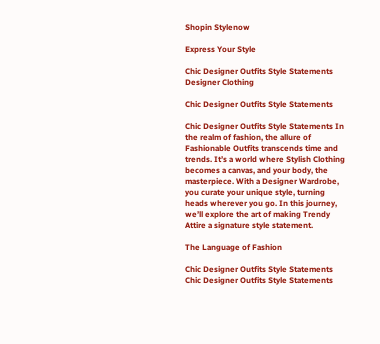Shopin Stylenow

Express Your Style

Chic Designer Outfits Style Statements
Designer Clothing

Chic Designer Outfits Style Statements

Chic Designer Outfits Style Statements In the realm of fashion, the allure of Fashionable Outfits transcends time and trends. It’s a world where Stylish Clothing becomes a canvas, and your body, the masterpiece. With a Designer Wardrobe, you curate your unique style, turning heads wherever you go. In this journey, we’ll explore the art of making Trendy Attire a signature style statement.

The Language of Fashion

Chic Designer Outfits Style Statements
Chic Designer Outfits Style Statements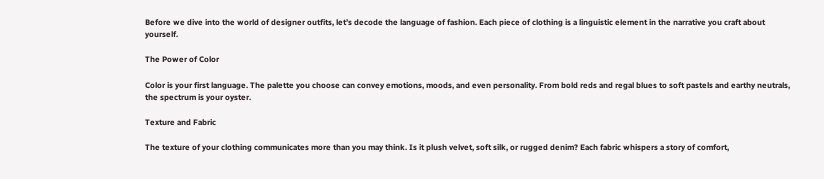Before we dive into the world of designer outfits, let’s decode the language of fashion. Each piece of clothing is a linguistic element in the narrative you craft about yourself.

The Power of Color

Color is your first language. The palette you choose can convey emotions, moods, and even personality. From bold reds and regal blues to soft pastels and earthy neutrals, the spectrum is your oyster.

Texture and Fabric

The texture of your clothing communicates more than you may think. Is it plush velvet, soft silk, or rugged denim? Each fabric whispers a story of comfort,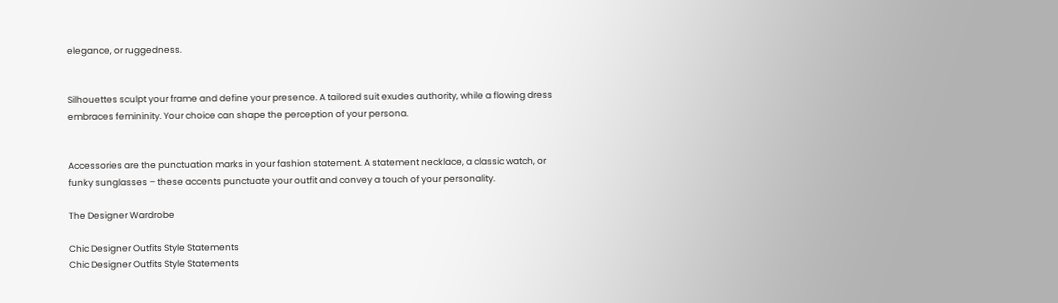elegance, or ruggedness.


Silhouettes sculpt your frame and define your presence. A tailored suit exudes authority, while a flowing dress embraces femininity. Your choice can shape the perception of your persona.


Accessories are the punctuation marks in your fashion statement. A statement necklace, a classic watch, or funky sunglasses – these accents punctuate your outfit and convey a touch of your personality.

The Designer Wardrobe

Chic Designer Outfits Style Statements
Chic Designer Outfits Style Statements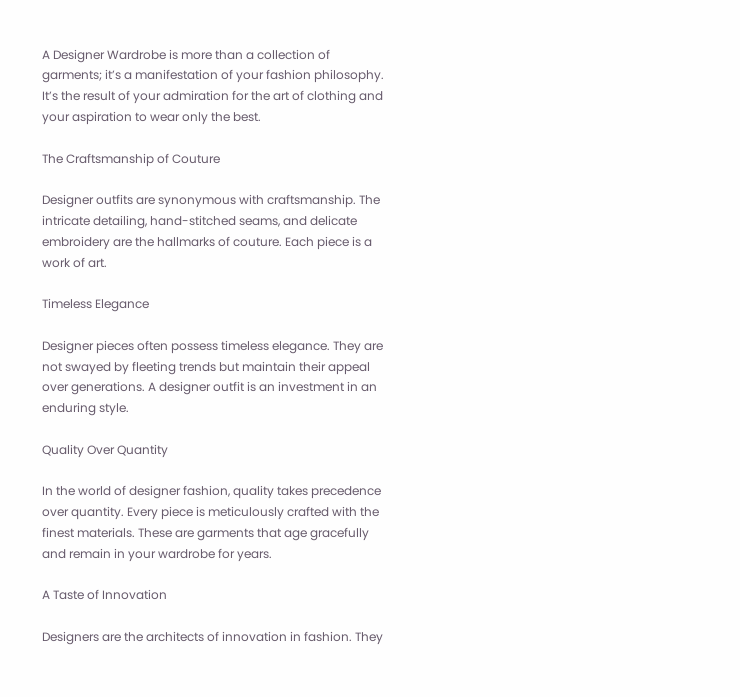A Designer Wardrobe is more than a collection of garments; it’s a manifestation of your fashion philosophy. It’s the result of your admiration for the art of clothing and your aspiration to wear only the best.

The Craftsmanship of Couture

Designer outfits are synonymous with craftsmanship. The intricate detailing, hand-stitched seams, and delicate embroidery are the hallmarks of couture. Each piece is a work of art.

Timeless Elegance

Designer pieces often possess timeless elegance. They are not swayed by fleeting trends but maintain their appeal over generations. A designer outfit is an investment in an enduring style.

Quality Over Quantity

In the world of designer fashion, quality takes precedence over quantity. Every piece is meticulously crafted with the finest materials. These are garments that age gracefully and remain in your wardrobe for years.

A Taste of Innovation

Designers are the architects of innovation in fashion. They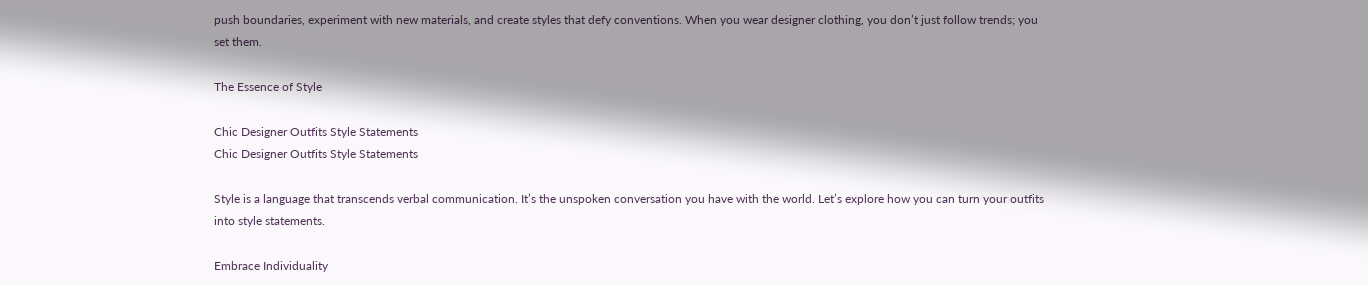push boundaries, experiment with new materials, and create styles that defy conventions. When you wear designer clothing, you don’t just follow trends; you set them.

The Essence of Style

Chic Designer Outfits Style Statements
Chic Designer Outfits Style Statements

Style is a language that transcends verbal communication. It’s the unspoken conversation you have with the world. Let’s explore how you can turn your outfits into style statements.

Embrace Individuality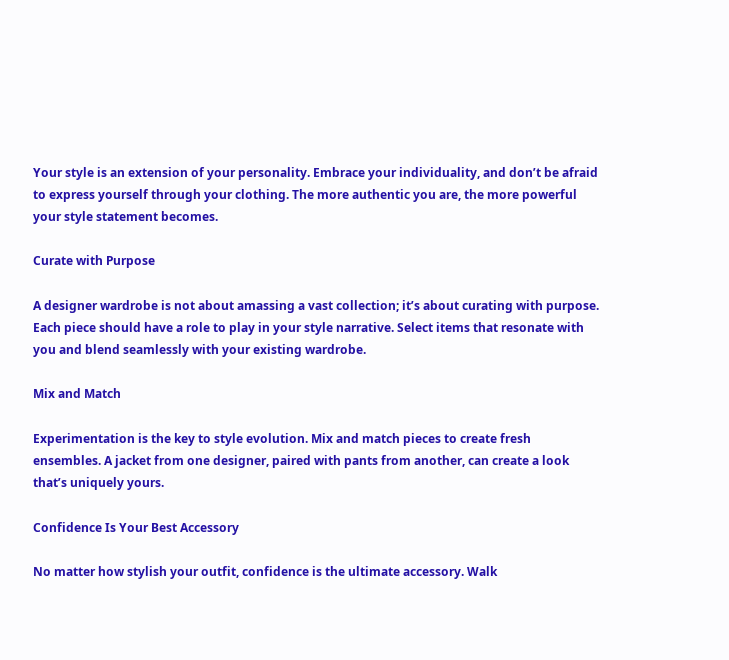Your style is an extension of your personality. Embrace your individuality, and don’t be afraid to express yourself through your clothing. The more authentic you are, the more powerful your style statement becomes.

Curate with Purpose

A designer wardrobe is not about amassing a vast collection; it’s about curating with purpose. Each piece should have a role to play in your style narrative. Select items that resonate with you and blend seamlessly with your existing wardrobe.

Mix and Match

Experimentation is the key to style evolution. Mix and match pieces to create fresh ensembles. A jacket from one designer, paired with pants from another, can create a look that’s uniquely yours.

Confidence Is Your Best Accessory

No matter how stylish your outfit, confidence is the ultimate accessory. Walk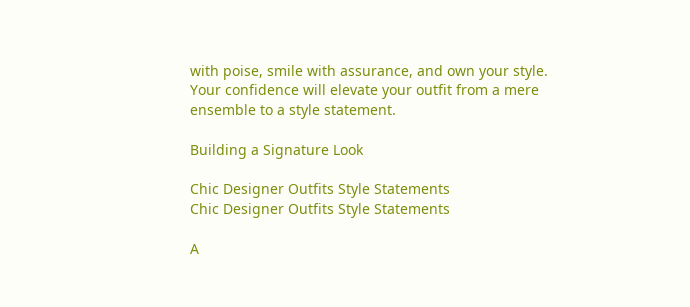with poise, smile with assurance, and own your style. Your confidence will elevate your outfit from a mere ensemble to a style statement.

Building a Signature Look

Chic Designer Outfits Style Statements
Chic Designer Outfits Style Statements

A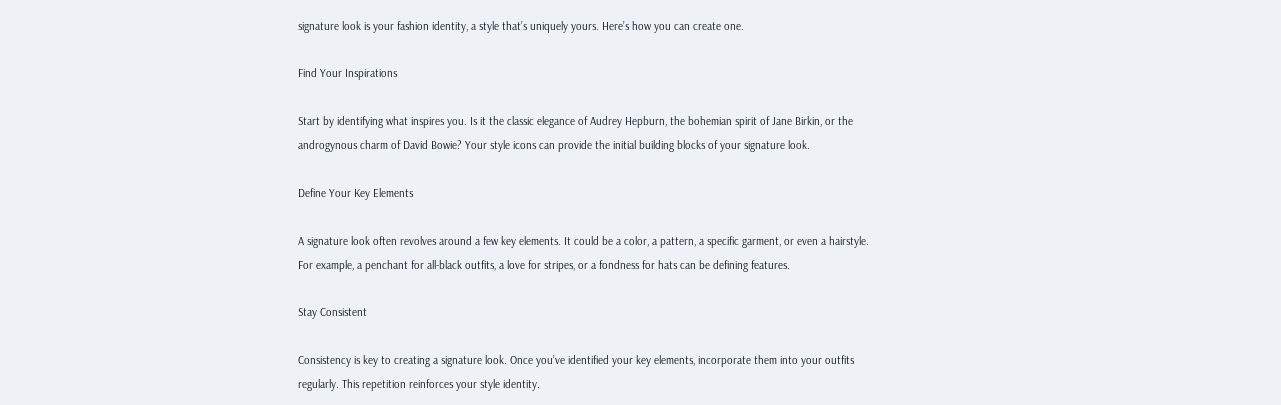signature look is your fashion identity, a style that’s uniquely yours. Here’s how you can create one.

Find Your Inspirations

Start by identifying what inspires you. Is it the classic elegance of Audrey Hepburn, the bohemian spirit of Jane Birkin, or the androgynous charm of David Bowie? Your style icons can provide the initial building blocks of your signature look.

Define Your Key Elements

A signature look often revolves around a few key elements. It could be a color, a pattern, a specific garment, or even a hairstyle. For example, a penchant for all-black outfits, a love for stripes, or a fondness for hats can be defining features.

Stay Consistent

Consistency is key to creating a signature look. Once you’ve identified your key elements, incorporate them into your outfits regularly. This repetition reinforces your style identity.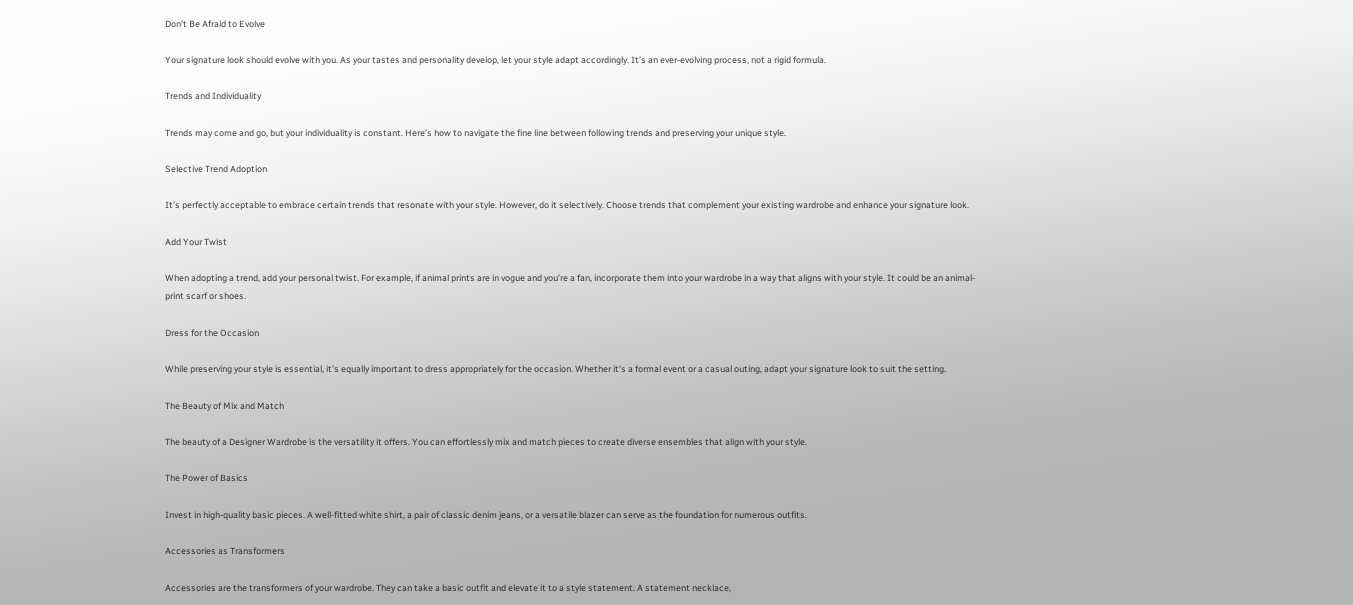Don’t Be Afraid to Evolve

Your signature look should evolve with you. As your tastes and personality develop, let your style adapt accordingly. It’s an ever-evolving process, not a rigid formula.

Trends and Individuality

Trends may come and go, but your individuality is constant. Here’s how to navigate the fine line between following trends and preserving your unique style.

Selective Trend Adoption

It’s perfectly acceptable to embrace certain trends that resonate with your style. However, do it selectively. Choose trends that complement your existing wardrobe and enhance your signature look.

Add Your Twist

When adopting a trend, add your personal twist. For example, if animal prints are in vogue and you’re a fan, incorporate them into your wardrobe in a way that aligns with your style. It could be an animal-print scarf or shoes.

Dress for the Occasion

While preserving your style is essential, it’s equally important to dress appropriately for the occasion. Whether it’s a formal event or a casual outing, adapt your signature look to suit the setting.

The Beauty of Mix and Match

The beauty of a Designer Wardrobe is the versatility it offers. You can effortlessly mix and match pieces to create diverse ensembles that align with your style.

The Power of Basics

Invest in high-quality basic pieces. A well-fitted white shirt, a pair of classic denim jeans, or a versatile blazer can serve as the foundation for numerous outfits.

Accessories as Transformers

Accessories are the transformers of your wardrobe. They can take a basic outfit and elevate it to a style statement. A statement necklace,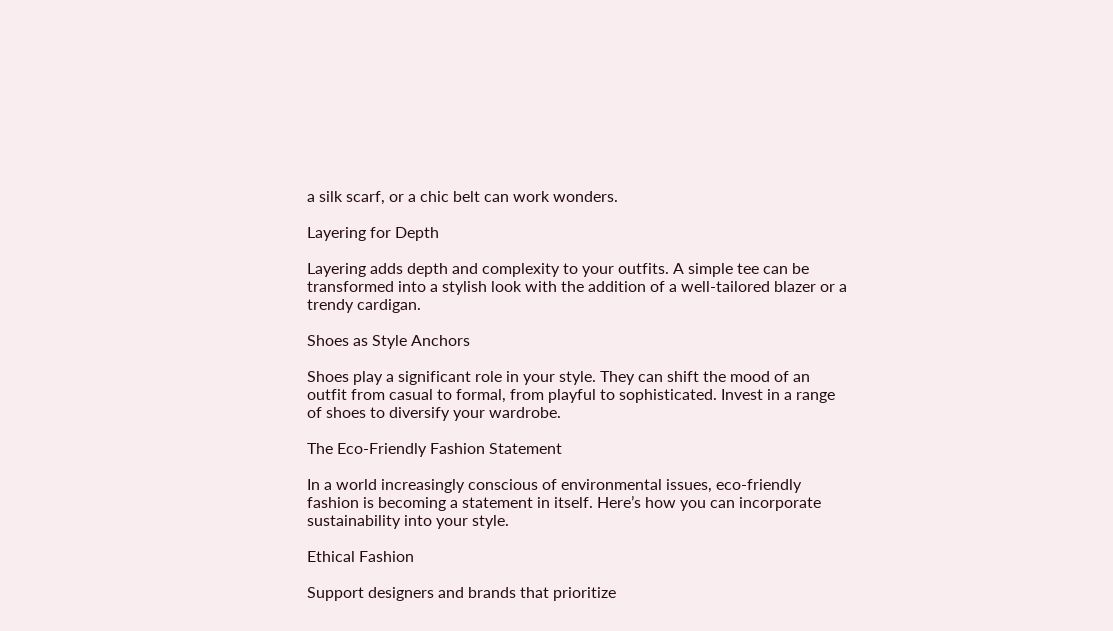a silk scarf, or a chic belt can work wonders.

Layering for Depth

Layering adds depth and complexity to your outfits. A simple tee can be transformed into a stylish look with the addition of a well-tailored blazer or a trendy cardigan.

Shoes as Style Anchors

Shoes play a significant role in your style. They can shift the mood of an outfit from casual to formal, from playful to sophisticated. Invest in a range of shoes to diversify your wardrobe.

The Eco-Friendly Fashion Statement

In a world increasingly conscious of environmental issues, eco-friendly fashion is becoming a statement in itself. Here’s how you can incorporate sustainability into your style.

Ethical Fashion

Support designers and brands that prioritize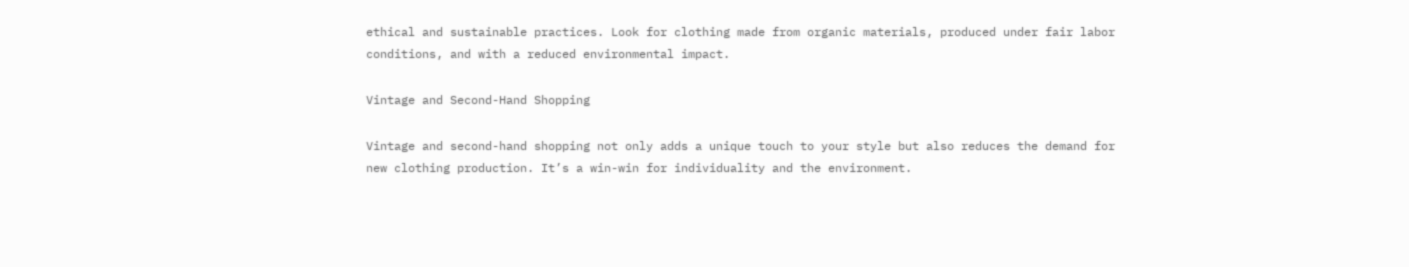ethical and sustainable practices. Look for clothing made from organic materials, produced under fair labor conditions, and with a reduced environmental impact.

Vintage and Second-Hand Shopping

Vintage and second-hand shopping not only adds a unique touch to your style but also reduces the demand for new clothing production. It’s a win-win for individuality and the environment.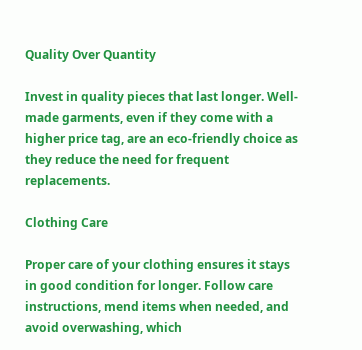Quality Over Quantity

Invest in quality pieces that last longer. Well-made garments, even if they come with a higher price tag, are an eco-friendly choice as they reduce the need for frequent replacements.

Clothing Care

Proper care of your clothing ensures it stays in good condition for longer. Follow care instructions, mend items when needed, and avoid overwashing, which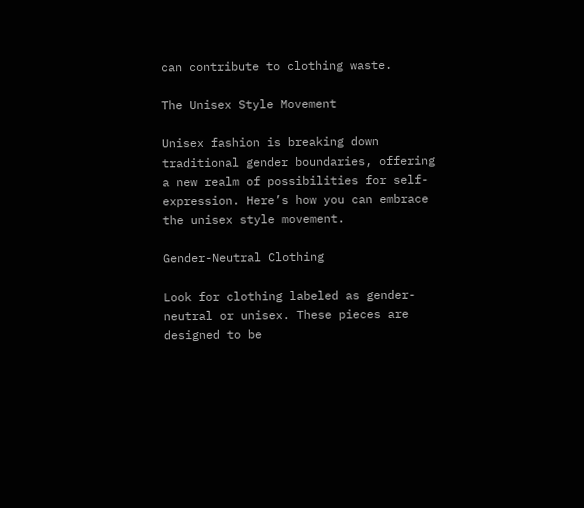can contribute to clothing waste.

The Unisex Style Movement

Unisex fashion is breaking down traditional gender boundaries, offering a new realm of possibilities for self-expression. Here’s how you can embrace the unisex style movement.

Gender-Neutral Clothing

Look for clothing labeled as gender-neutral or unisex. These pieces are designed to be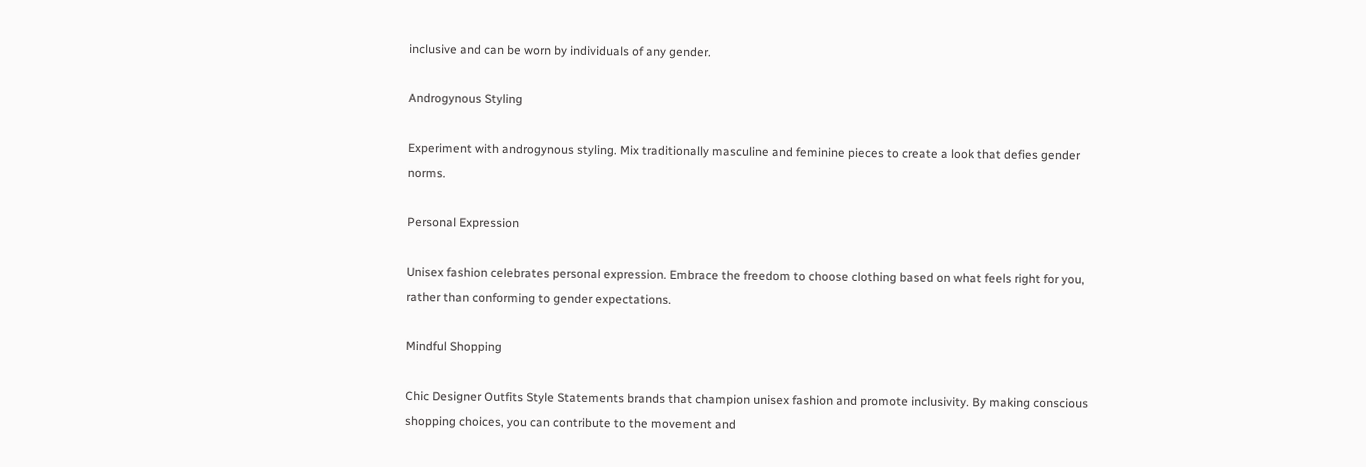inclusive and can be worn by individuals of any gender.

Androgynous Styling

Experiment with androgynous styling. Mix traditionally masculine and feminine pieces to create a look that defies gender norms.

Personal Expression

Unisex fashion celebrates personal expression. Embrace the freedom to choose clothing based on what feels right for you, rather than conforming to gender expectations.

Mindful Shopping

Chic Designer Outfits Style Statements brands that champion unisex fashion and promote inclusivity. By making conscious shopping choices, you can contribute to the movement and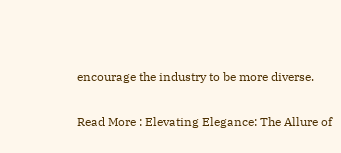encourage the industry to be more diverse.

Read More : Elevating Elegance: The Allure of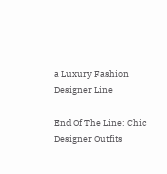a Luxury Fashion Designer Line

End Of The Line: Chic Designer Outfits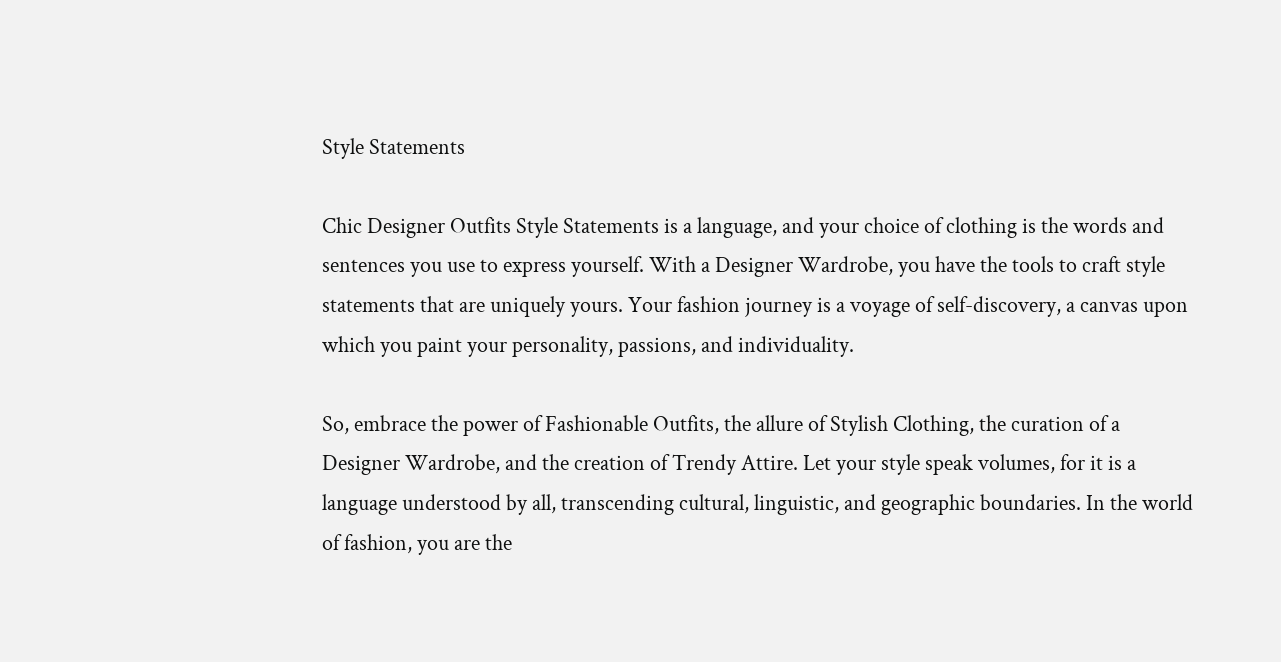Style Statements

Chic Designer Outfits Style Statements is a language, and your choice of clothing is the words and sentences you use to express yourself. With a Designer Wardrobe, you have the tools to craft style statements that are uniquely yours. Your fashion journey is a voyage of self-discovery, a canvas upon which you paint your personality, passions, and individuality.

So, embrace the power of Fashionable Outfits, the allure of Stylish Clothing, the curation of a Designer Wardrobe, and the creation of Trendy Attire. Let your style speak volumes, for it is a language understood by all, transcending cultural, linguistic, and geographic boundaries. In the world of fashion, you are the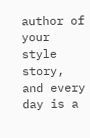author of your style story, and every day is a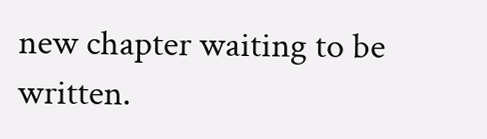new chapter waiting to be written.